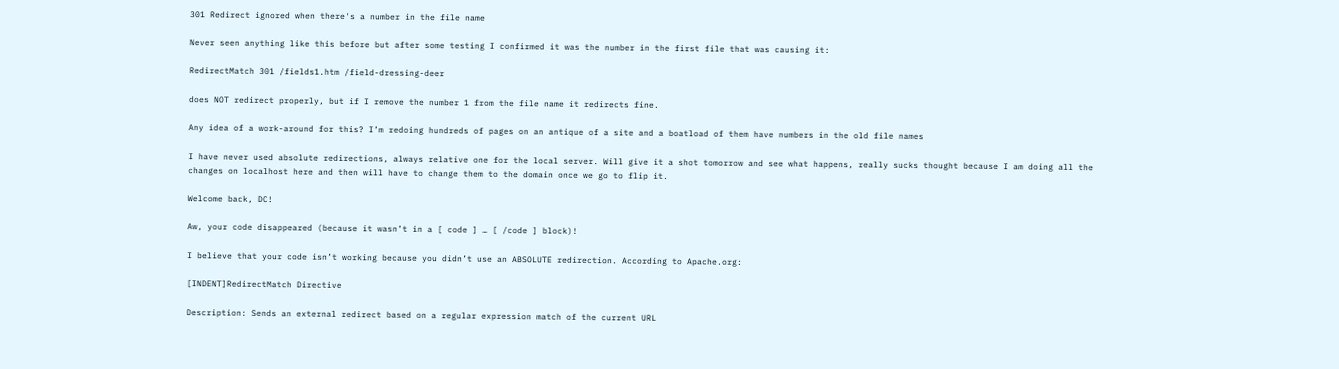301 Redirect ignored when there's a number in the file name

Never seen anything like this before but after some testing I confirmed it was the number in the first file that was causing it:

RedirectMatch 301 /fields1.htm /field-dressing-deer

does NOT redirect properly, but if I remove the number 1 from the file name it redirects fine.

Any idea of a work-around for this? I’m redoing hundreds of pages on an antique of a site and a boatload of them have numbers in the old file names

I have never used absolute redirections, always relative one for the local server. Will give it a shot tomorrow and see what happens, really sucks thought because I am doing all the changes on localhost here and then will have to change them to the domain once we go to flip it.

Welcome back, DC!

Aw, your code disappeared (because it wasn’t in a [ code ] … [ /code ] block)!

I believe that your code isn’t working because you didn’t use an ABSOLUTE redirection. According to Apache.org:

[INDENT]RedirectMatch Directive

Description: Sends an external redirect based on a regular expression match of the current URL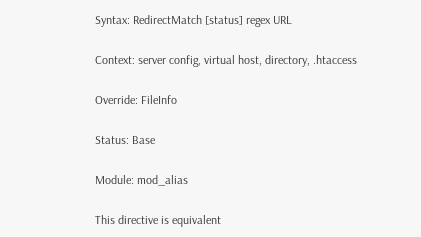Syntax: RedirectMatch [status] regex URL

Context: server config, virtual host, directory, .htaccess

Override: FileInfo

Status: Base

Module: mod_alias

This directive is equivalent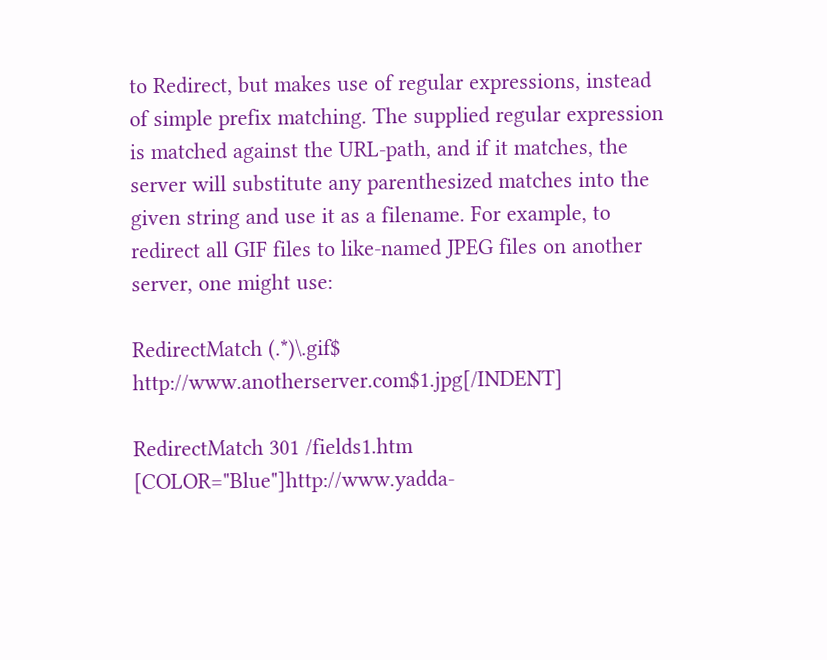to Redirect, but makes use of regular expressions, instead of simple prefix matching. The supplied regular expression is matched against the URL-path, and if it matches, the server will substitute any parenthesized matches into the given string and use it as a filename. For example, to redirect all GIF files to like-named JPEG files on another server, one might use:

RedirectMatch (.*)\.gif$ http://www.anotherserver.com$1.jpg[/INDENT]

RedirectMatch 301 /fields1.htm [COLOR="Blue"]http://www.yadda-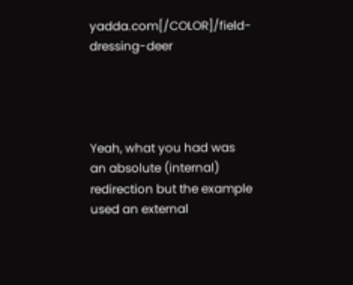yadda.com[/COLOR]/field-dressing-deer




Yeah, what you had was an absolute (internal) redirection but the example used an external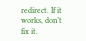redirect. If it works, don’t fix it.